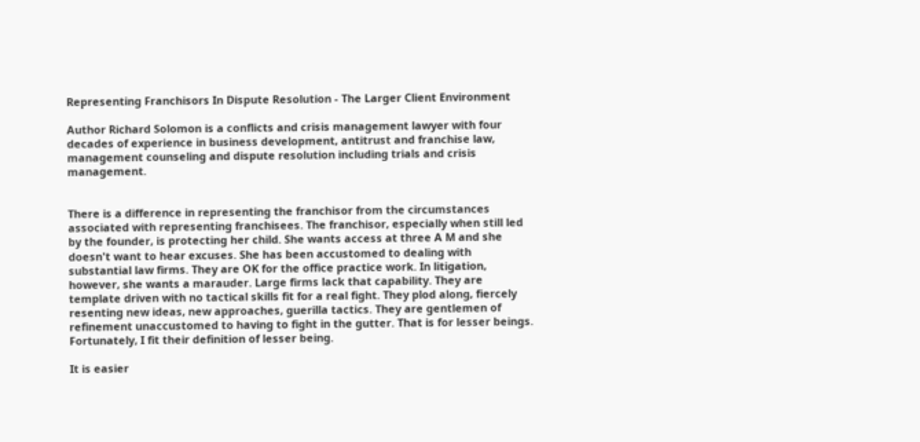Representing Franchisors In Dispute Resolution - The Larger Client Environment

Author Richard Solomon is a conflicts and crisis management lawyer with four decades of experience in business development, antitrust and franchise law, management counseling and dispute resolution including trials and crisis management.


There is a difference in representing the franchisor from the circumstances associated with representing franchisees. The franchisor, especially when still led by the founder, is protecting her child. She wants access at three A M and she doesn't want to hear excuses. She has been accustomed to dealing with substantial law firms. They are OK for the office practice work. In litigation, however, she wants a marauder. Large firms lack that capability. They are template driven with no tactical skills fit for a real fight. They plod along, fiercely resenting new ideas, new approaches, guerilla tactics. They are gentlemen of refinement unaccustomed to having to fight in the gutter. That is for lesser beings. Fortunately, I fit their definition of lesser being.

It is easier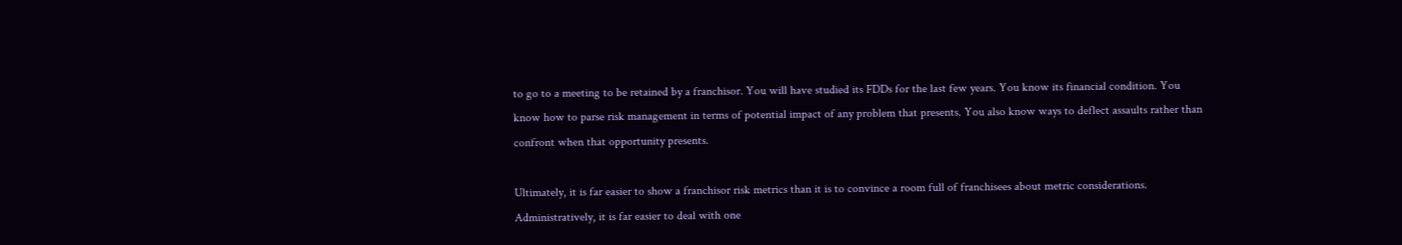to go to a meeting to be retained by a franchisor. You will have studied its FDDs for the last few years. You know its financial condition. You know how to parse risk management in terms of potential impact of any problem that presents. You also know ways to deflect assaults rather than confront when that opportunity presents.

Ultimately, it is far easier to show a franchisor risk metrics than it is to convince a room full of franchisees about metric considerations. Administratively, it is far easier to deal with one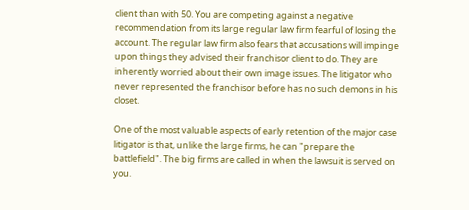client than with 50. You are competing against a negative recommendation from its large regular law firm fearful of losing the account. The regular law firm also fears that accusations will impinge upon things they advised their franchisor client to do. They are inherently worried about their own image issues. The litigator who never represented the franchisor before has no such demons in his closet.

One of the most valuable aspects of early retention of the major case litigator is that, unlike the large firms, he can "prepare the battlefield". The big firms are called in when the lawsuit is served on you.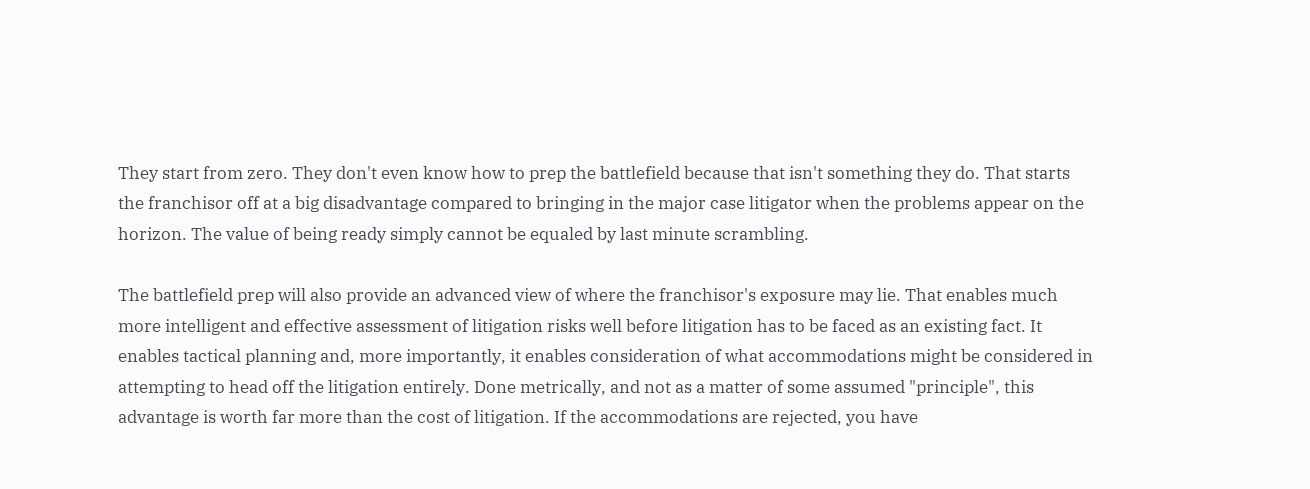They start from zero. They don't even know how to prep the battlefield because that isn't something they do. That starts the franchisor off at a big disadvantage compared to bringing in the major case litigator when the problems appear on the horizon. The value of being ready simply cannot be equaled by last minute scrambling.

The battlefield prep will also provide an advanced view of where the franchisor's exposure may lie. That enables much more intelligent and effective assessment of litigation risks well before litigation has to be faced as an existing fact. It enables tactical planning and, more importantly, it enables consideration of what accommodations might be considered in attempting to head off the litigation entirely. Done metrically, and not as a matter of some assumed "principle", this advantage is worth far more than the cost of litigation. If the accommodations are rejected, you have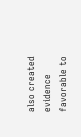also created evidence favorable to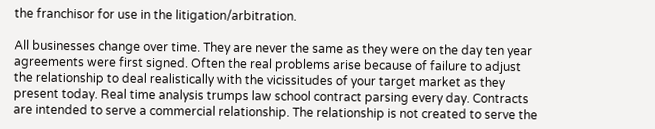the franchisor for use in the litigation/arbitration.

All businesses change over time. They are never the same as they were on the day ten year agreements were first signed. Often the real problems arise because of failure to adjust the relationship to deal realistically with the vicissitudes of your target market as they present today. Real time analysis trumps law school contract parsing every day. Contracts are intended to serve a commercial relationship. The relationship is not created to serve the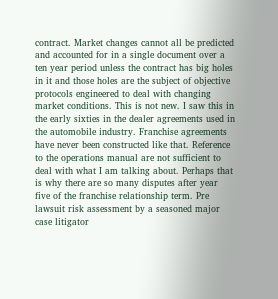contract. Market changes cannot all be predicted and accounted for in a single document over a ten year period unless the contract has big holes in it and those holes are the subject of objective protocols engineered to deal with changing market conditions. This is not new. I saw this in the early sixties in the dealer agreements used in the automobile industry. Franchise agreements have never been constructed like that. Reference to the operations manual are not sufficient to deal with what I am talking about. Perhaps that is why there are so many disputes after year five of the franchise relationship term. Pre lawsuit risk assessment by a seasoned major case litigator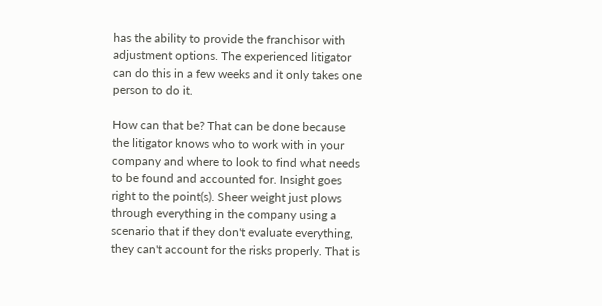has the ability to provide the franchisor with adjustment options. The experienced litigator can do this in a few weeks and it only takes one person to do it.

How can that be? That can be done because the litigator knows who to work with in your company and where to look to find what needs to be found and accounted for. Insight goes right to the point(s). Sheer weight just plows through everything in the company using a scenario that if they don't evaluate everything, they can't account for the risks properly. That is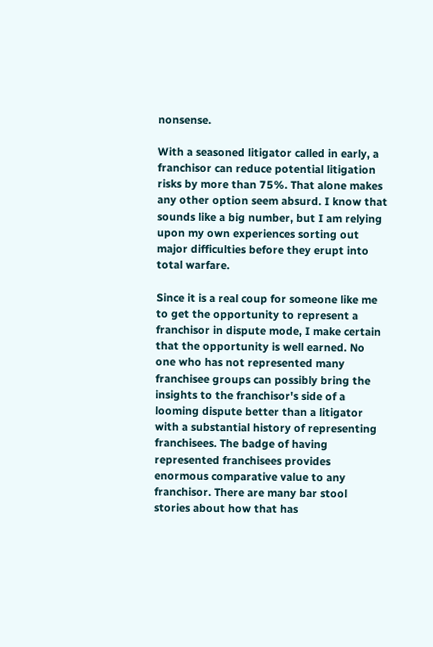nonsense.

With a seasoned litigator called in early, a franchisor can reduce potential litigation risks by more than 75%. That alone makes any other option seem absurd. I know that sounds like a big number, but I am relying upon my own experiences sorting out major difficulties before they erupt into total warfare.

Since it is a real coup for someone like me to get the opportunity to represent a franchisor in dispute mode, I make certain that the opportunity is well earned. No one who has not represented many franchisee groups can possibly bring the insights to the franchisor's side of a looming dispute better than a litigator with a substantial history of representing franchisees. The badge of having represented franchisees provides enormous comparative value to any franchisor. There are many bar stool stories about how that has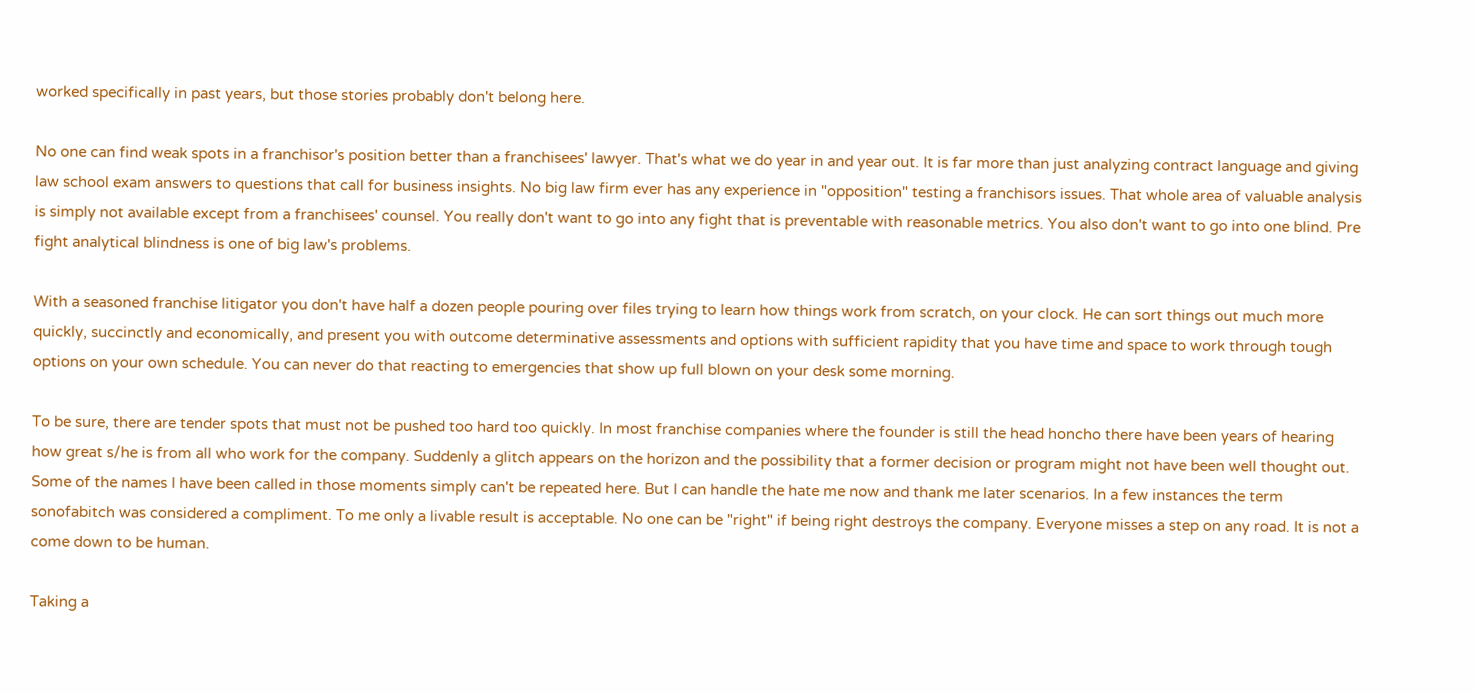worked specifically in past years, but those stories probably don't belong here.

No one can find weak spots in a franchisor's position better than a franchisees' lawyer. That's what we do year in and year out. It is far more than just analyzing contract language and giving law school exam answers to questions that call for business insights. No big law firm ever has any experience in "opposition" testing a franchisors issues. That whole area of valuable analysis is simply not available except from a franchisees' counsel. You really don't want to go into any fight that is preventable with reasonable metrics. You also don't want to go into one blind. Pre fight analytical blindness is one of big law's problems.

With a seasoned franchise litigator you don't have half a dozen people pouring over files trying to learn how things work from scratch, on your clock. He can sort things out much more quickly, succinctly and economically, and present you with outcome determinative assessments and options with sufficient rapidity that you have time and space to work through tough options on your own schedule. You can never do that reacting to emergencies that show up full blown on your desk some morning.

To be sure, there are tender spots that must not be pushed too hard too quickly. In most franchise companies where the founder is still the head honcho there have been years of hearing how great s/he is from all who work for the company. Suddenly a glitch appears on the horizon and the possibility that a former decision or program might not have been well thought out. Some of the names I have been called in those moments simply can't be repeated here. But I can handle the hate me now and thank me later scenarios. In a few instances the term sonofabitch was considered a compliment. To me only a livable result is acceptable. No one can be "right" if being right destroys the company. Everyone misses a step on any road. It is not a come down to be human.

Taking a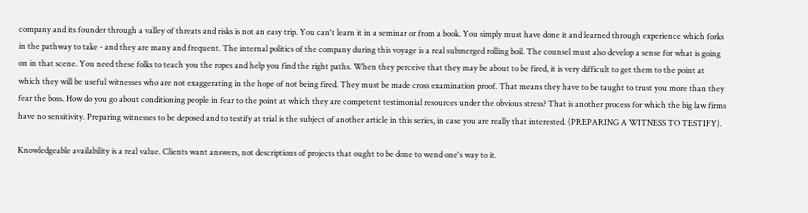company and its founder through a valley of threats and risks is not an easy trip. You can't learn it in a seminar or from a book. You simply must have done it and learned through experience which forks in the pathway to take - and they are many and frequent. The internal politics of the company during this voyage is a real submerged rolling boil. The counsel must also develop a sense for what is going on in that scene. You need these folks to teach you the ropes and help you find the right paths. When they perceive that they may be about to be fired, it is very difficult to get them to the point at which they will be useful witnesses who are not exaggerating in the hope of not being fired. They must be made cross examination proof. That means they have to be taught to trust you more than they fear the boss. How do you go about conditioning people in fear to the point at which they are competent testimonial resources under the obvious stress? That is another process for which the big law firms have no sensitivity. Preparing witnesses to be deposed and to testify at trial is the subject of another article in this series, in case you are really that interested. (PREPARING A WITNESS TO TESTIFY).

Knowledgeable availability is a real value. Clients want answers, not descriptions of projects that ought to be done to wend one's way to it.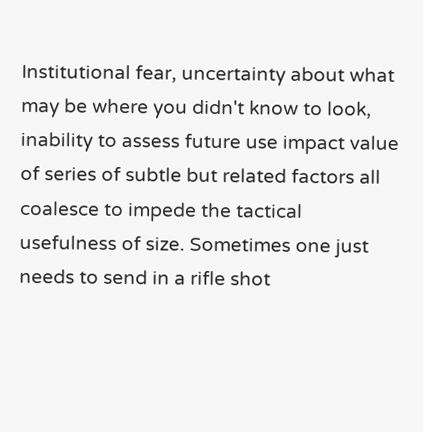Institutional fear, uncertainty about what may be where you didn't know to look, inability to assess future use impact value of series of subtle but related factors all coalesce to impede the tactical usefulness of size. Sometimes one just needs to send in a rifle shot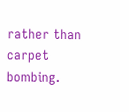rather than carpet bombing.